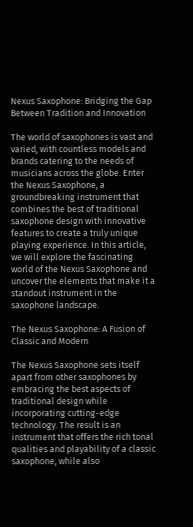Nexus Saxophone: Bridging the Gap Between Tradition and Innovation

The world of saxophones is vast and varied, with countless models and brands catering to the needs of musicians across the globe. Enter the Nexus Saxophone, a groundbreaking instrument that combines the best of traditional saxophone design with innovative features to create a truly unique playing experience. In this article, we will explore the fascinating world of the Nexus Saxophone and uncover the elements that make it a standout instrument in the saxophone landscape.

The Nexus Saxophone: A Fusion of Classic and Modern

The Nexus Saxophone sets itself apart from other saxophones by embracing the best aspects of traditional design while incorporating cutting-edge technology. The result is an instrument that offers the rich tonal qualities and playability of a classic saxophone, while also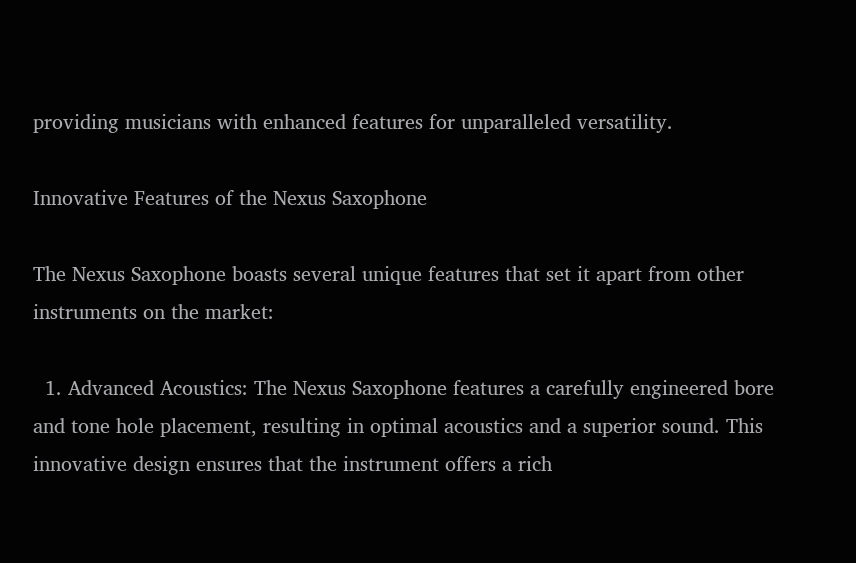providing musicians with enhanced features for unparalleled versatility.

Innovative Features of the Nexus Saxophone

The Nexus Saxophone boasts several unique features that set it apart from other instruments on the market:

  1. Advanced Acoustics: The Nexus Saxophone features a carefully engineered bore and tone hole placement, resulting in optimal acoustics and a superior sound. This innovative design ensures that the instrument offers a rich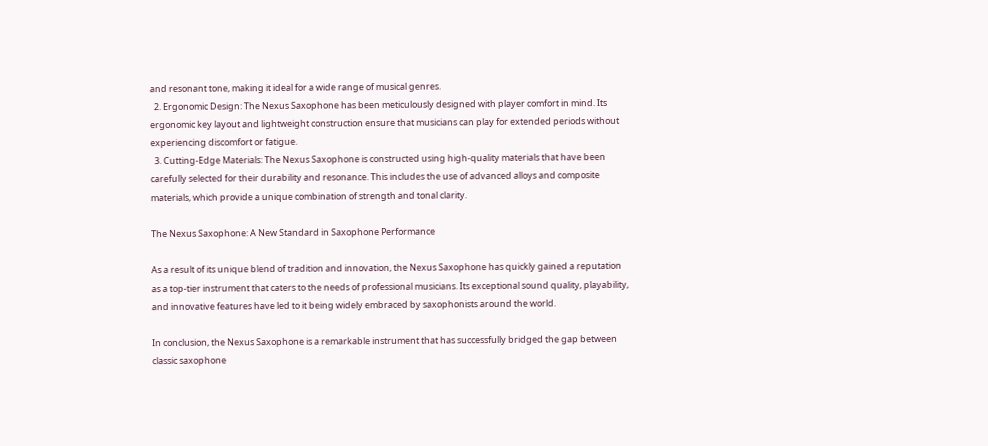and resonant tone, making it ideal for a wide range of musical genres.
  2. Ergonomic Design: The Nexus Saxophone has been meticulously designed with player comfort in mind. Its ergonomic key layout and lightweight construction ensure that musicians can play for extended periods without experiencing discomfort or fatigue.
  3. Cutting-Edge Materials: The Nexus Saxophone is constructed using high-quality materials that have been carefully selected for their durability and resonance. This includes the use of advanced alloys and composite materials, which provide a unique combination of strength and tonal clarity.

The Nexus Saxophone: A New Standard in Saxophone Performance

As a result of its unique blend of tradition and innovation, the Nexus Saxophone has quickly gained a reputation as a top-tier instrument that caters to the needs of professional musicians. Its exceptional sound quality, playability, and innovative features have led to it being widely embraced by saxophonists around the world.

In conclusion, the Nexus Saxophone is a remarkable instrument that has successfully bridged the gap between classic saxophone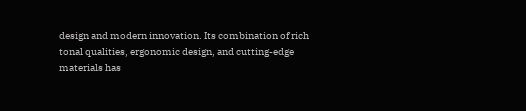design and modern innovation. Its combination of rich tonal qualities, ergonomic design, and cutting-edge materials has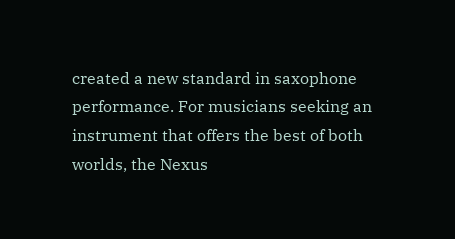created a new standard in saxophone performance. For musicians seeking an instrument that offers the best of both worlds, the Nexus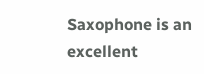Saxophone is an excellent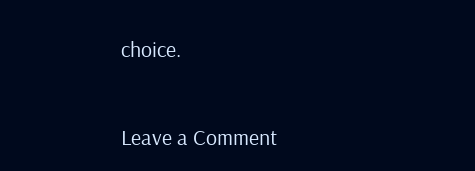choice.

Leave a Comment